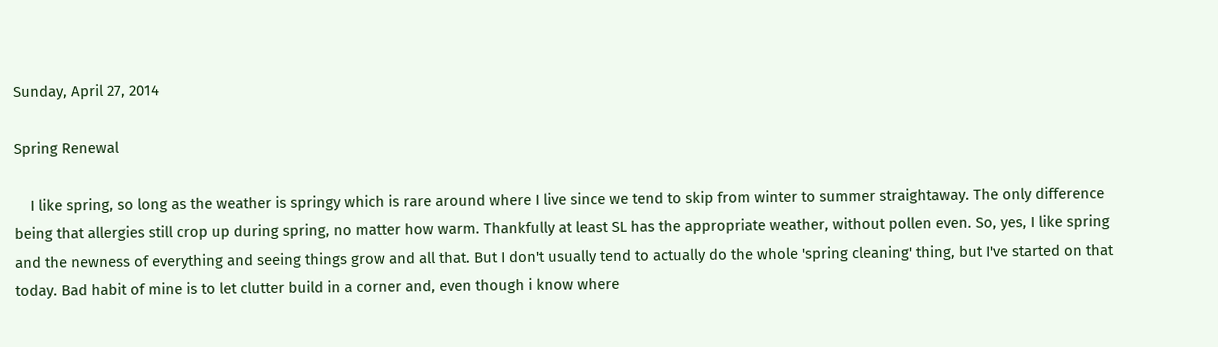Sunday, April 27, 2014

Spring Renewal

    I like spring, so long as the weather is springy which is rare around where I live since we tend to skip from winter to summer straightaway. The only difference being that allergies still crop up during spring, no matter how warm. Thankfully at least SL has the appropriate weather, without pollen even. So, yes, I like spring and the newness of everything and seeing things grow and all that. But I don't usually tend to actually do the whole 'spring cleaning' thing, but I've started on that today. Bad habit of mine is to let clutter build in a corner and, even though i know where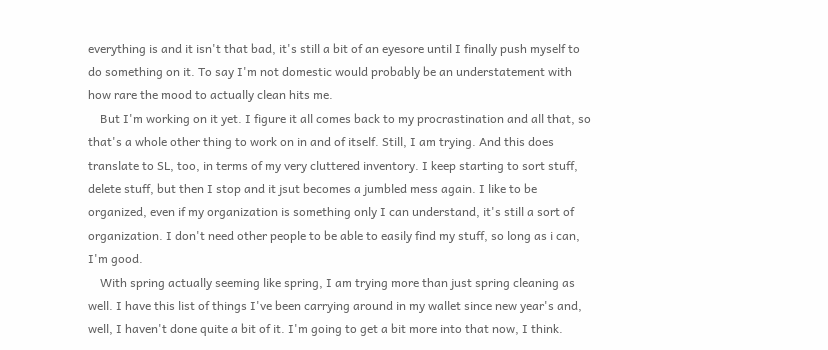everything is and it isn't that bad, it's still a bit of an eyesore until I finally push myself to do something on it. To say I'm not domestic would probably be an understatement with how rare the mood to actually clean hits me.
    But I'm working on it yet. I figure it all comes back to my procrastination and all that, so that's a whole other thing to work on in and of itself. Still, I am trying. And this does translate to SL, too, in terms of my very cluttered inventory. I keep starting to sort stuff, delete stuff, but then I stop and it jsut becomes a jumbled mess again. I like to be organized, even if my organization is something only I can understand, it's still a sort of organization. I don't need other people to be able to easily find my stuff, so long as i can, I'm good.
    With spring actually seeming like spring, I am trying more than just spring cleaning as well. I have this list of things I've been carrying around in my wallet since new year's and, well, I haven't done quite a bit of it. I'm going to get a bit more into that now, I think.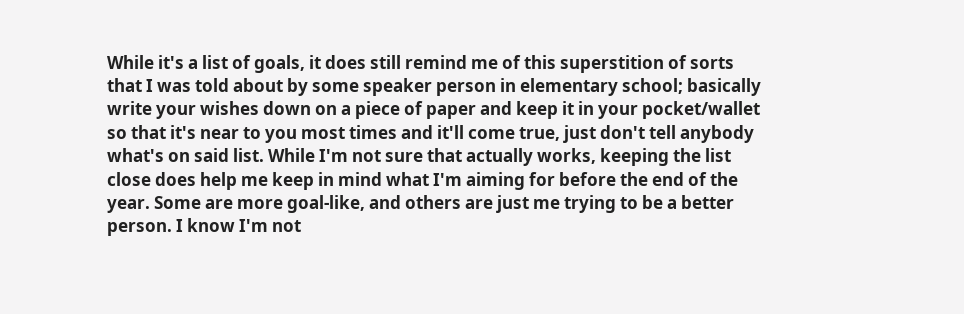While it's a list of goals, it does still remind me of this superstition of sorts that I was told about by some speaker person in elementary school; basically write your wishes down on a piece of paper and keep it in your pocket/wallet so that it's near to you most times and it'll come true, just don't tell anybody what's on said list. While I'm not sure that actually works, keeping the list close does help me keep in mind what I'm aiming for before the end of the year. Some are more goal-like, and others are just me trying to be a better person. I know I'm not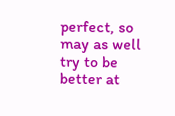perfect, so may as well try to be better at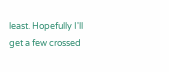least. Hopefully I'll get a few crossed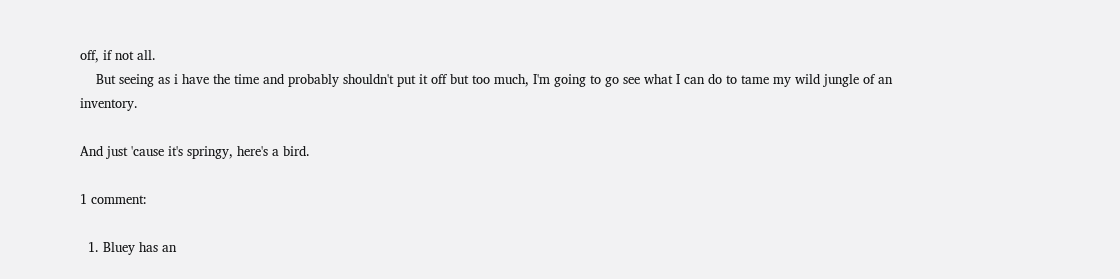off, if not all.
    But seeing as i have the time and probably shouldn't put it off but too much, I'm going to go see what I can do to tame my wild jungle of an inventory.

And just 'cause it's springy, here's a bird.

1 comment:

  1. Bluey has an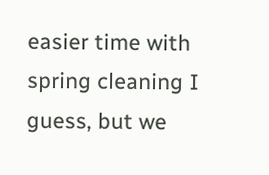easier time with spring cleaning I guess, but we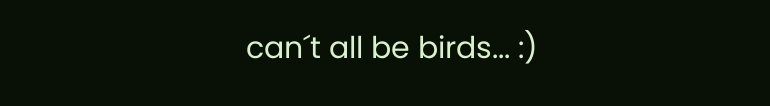can´t all be birds... :)